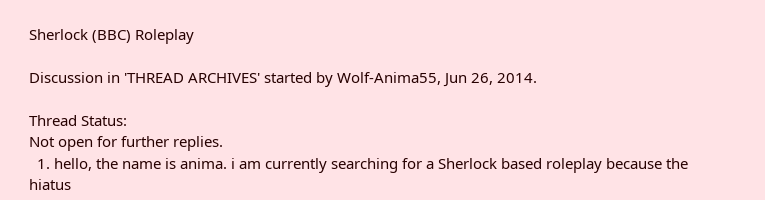Sherlock (BBC) Roleplay

Discussion in 'THREAD ARCHIVES' started by Wolf-Anima55, Jun 26, 2014.

Thread Status:
Not open for further replies.
  1. hello, the name is anima. i am currently searching for a Sherlock based roleplay because the hiatus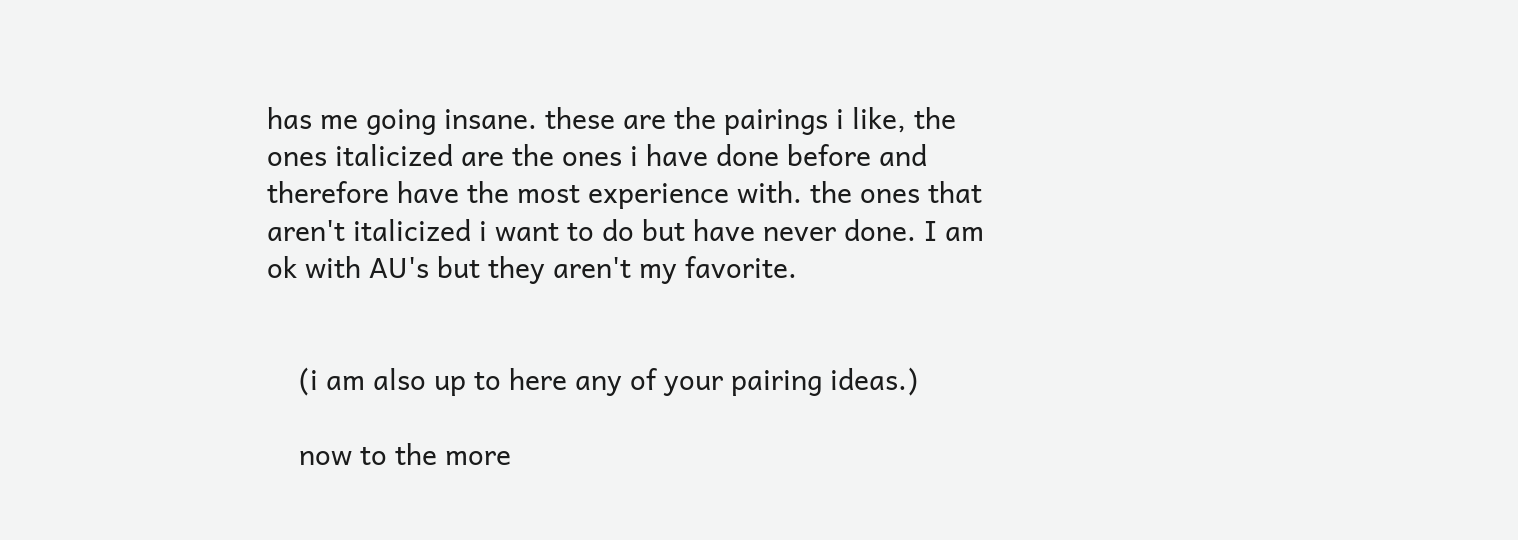has me going insane. these are the pairings i like, the ones italicized are the ones i have done before and therefore have the most experience with. the ones that aren't italicized i want to do but have never done. I am ok with AU's but they aren't my favorite.


    (i am also up to here any of your pairing ideas.)

    now to the more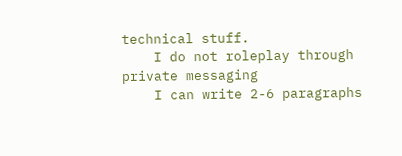technical stuff.
    I do not roleplay through private messaging
    I can write 2-6 paragraphs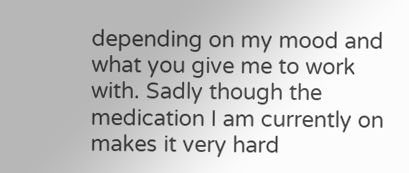depending on my mood and what you give me to work with. Sadly though the medication I am currently on makes it very hard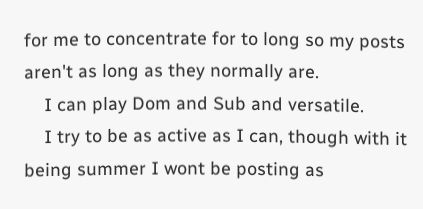for me to concentrate for to long so my posts aren't as long as they normally are.
    I can play Dom and Sub and versatile.
    I try to be as active as I can, though with it being summer I wont be posting as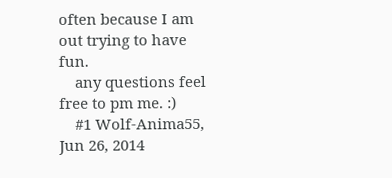often because I am out trying to have fun.
    any questions feel free to pm me. :)
    #1 Wolf-Anima55, Jun 26, 2014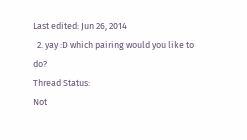Last edited: Jun 26, 2014
  2. yay :D which pairing would you like to do?
Thread Status:
Not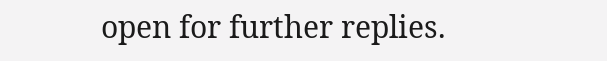open for further replies.